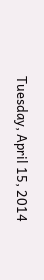Tuesday, April 15, 2014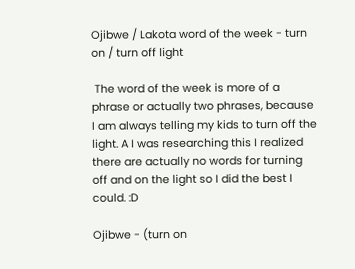Ojibwe / Lakota word of the week - turn on / turn off light

 The word of the week is more of a phrase or actually two phrases, because I am always telling my kids to turn off the light. A I was researching this I realized there are actually no words for turning off and on the light so I did the best I could. :D

Ojibwe - (turn on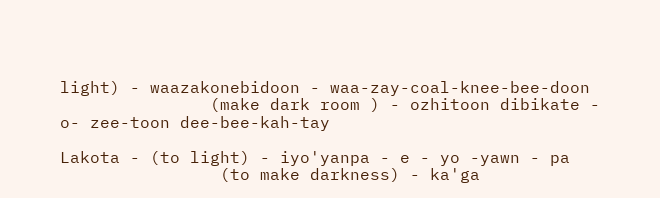light) - waazakonebidoon - waa-zay-coal-knee-bee-doon
               (make dark room ) - ozhitoon dibikate - o- zee-toon dee-bee-kah-tay

Lakota - (to light) - iyo'yanpa - e - yo -yawn - pa
                (to make darkness) - ka'ga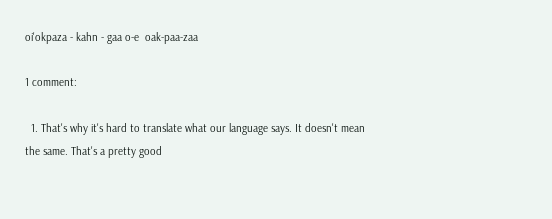oi'okpaza - kahn - gaa o-e  oak-paa-zaa

1 comment:

  1. That's why it's hard to translate what our language says. It doesn't mean the same. That's a pretty good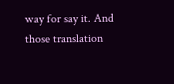way for say it. And those translation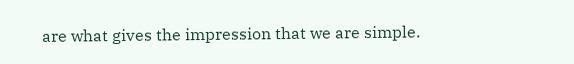are what gives the impression that we are simple.